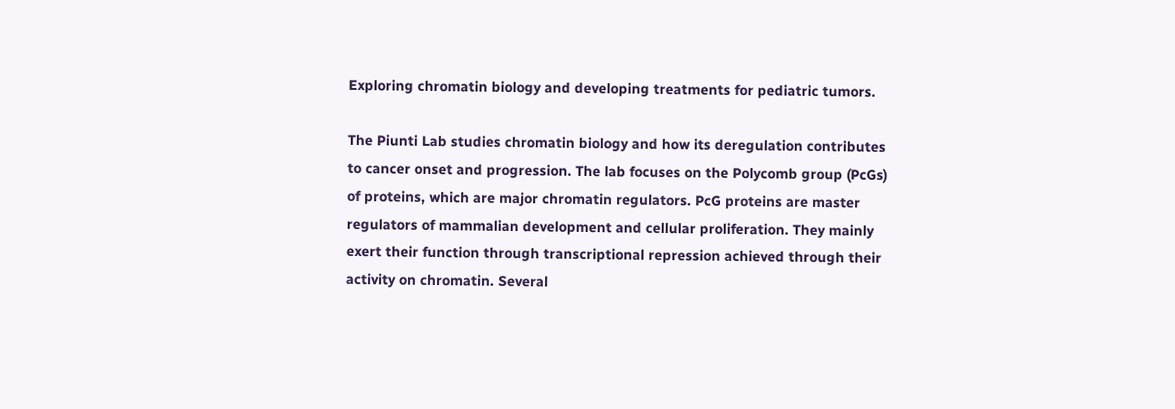Exploring chromatin biology and developing treatments for pediatric tumors.

The Piunti Lab studies chromatin biology and how its deregulation contributes to cancer onset and progression. The lab focuses on the Polycomb group (PcGs) of proteins, which are major chromatin regulators. PcG proteins are master regulators of mammalian development and cellular proliferation. They mainly exert their function through transcriptional repression achieved through their activity on chromatin. Several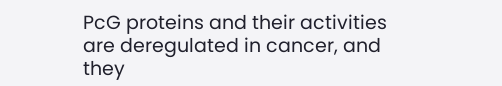PcG proteins and their activities are deregulated in cancer, and they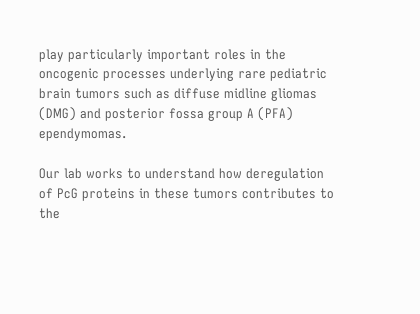play particularly important roles in the oncogenic processes underlying rare pediatric brain tumors such as diffuse midline gliomas (DMG) and posterior fossa group A (PFA) ependymomas.

Our lab works to understand how deregulation of PcG proteins in these tumors contributes to the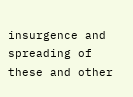insurgence and spreading of these and other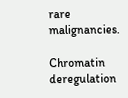rare malignancies.

Chromatin deregulation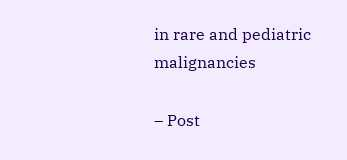in rare and pediatric malignancies

– Post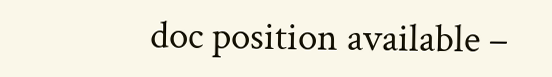doc position available –